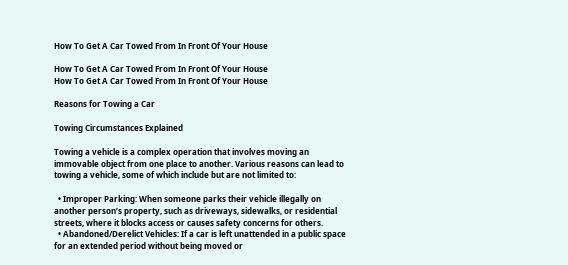How To Get A Car Towed From In Front Of Your House

How To Get A Car Towed From In Front Of Your House
How To Get A Car Towed From In Front Of Your House

Reasons for Towing a Car

Towing Circumstances Explained

Towing a vehicle is a complex operation that involves moving an immovable object from one place to another. Various reasons can lead to towing a vehicle, some of which include but are not limited to:

  • Improper Parking: When someone parks their vehicle illegally on another person’s property, such as driveways, sidewalks, or residential streets, where it blocks access or causes safety concerns for others.
  • Abandoned/Derelict Vehicles: If a car is left unattended in a public space for an extended period without being moved or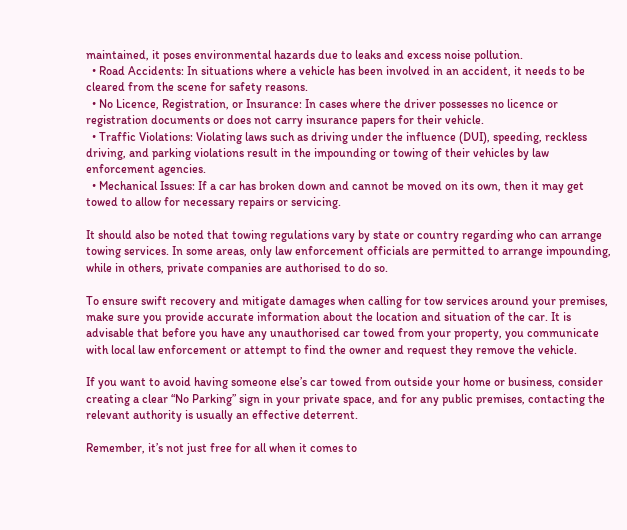maintained, it poses environmental hazards due to leaks and excess noise pollution.
  • Road Accidents: In situations where a vehicle has been involved in an accident, it needs to be cleared from the scene for safety reasons.
  • No Licence, Registration, or Insurance: In cases where the driver possesses no licence or registration documents or does not carry insurance papers for their vehicle.
  • Traffic Violations: Violating laws such as driving under the influence (DUI), speeding, reckless driving, and parking violations result in the impounding or towing of their vehicles by law enforcement agencies.
  • Mechanical Issues: If a car has broken down and cannot be moved on its own, then it may get towed to allow for necessary repairs or servicing.

It should also be noted that towing regulations vary by state or country regarding who can arrange towing services. In some areas, only law enforcement officials are permitted to arrange impounding, while in others, private companies are authorised to do so.

To ensure swift recovery and mitigate damages when calling for tow services around your premises, make sure you provide accurate information about the location and situation of the car. It is advisable that before you have any unauthorised car towed from your property, you communicate with local law enforcement or attempt to find the owner and request they remove the vehicle.

If you want to avoid having someone else’s car towed from outside your home or business, consider creating a clear “No Parking” sign in your private space, and for any public premises, contacting the relevant authority is usually an effective deterrent.

Remember, it’s not just free for all when it comes to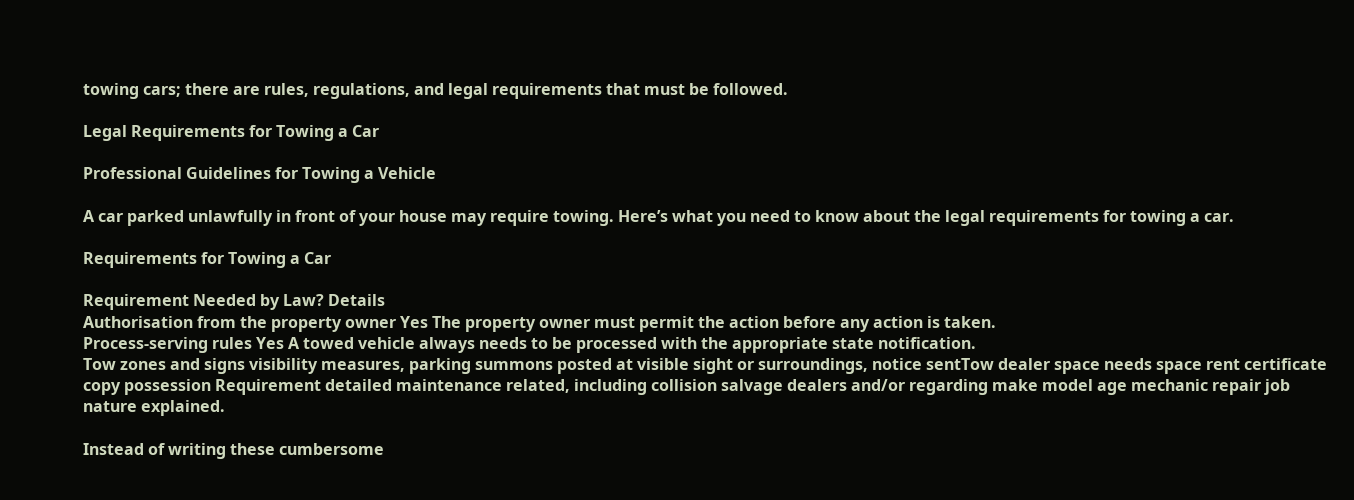towing cars; there are rules, regulations, and legal requirements that must be followed.

Legal Requirements for Towing a Car

Professional Guidelines for Towing a Vehicle

A car parked unlawfully in front of your house may require towing. Here’s what you need to know about the legal requirements for towing a car.

Requirements for Towing a Car

Requirement Needed by Law? Details
Authorisation from the property owner Yes The property owner must permit the action before any action is taken.
Process-serving rules Yes A towed vehicle always needs to be processed with the appropriate state notification.
Tow zones and signs visibility measures, parking summons posted at visible sight or surroundings, notice sentTow dealer space needs space rent certificate copy possession Requirement detailed maintenance related, including collision salvage dealers and/or regarding make model age mechanic repair job nature explained.

Instead of writing these cumbersome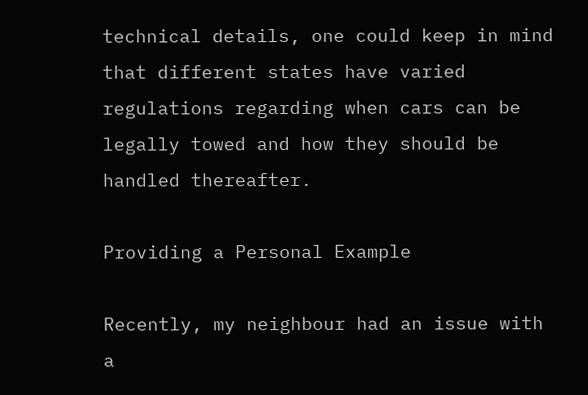technical details, one could keep in mind that different states have varied regulations regarding when cars can be legally towed and how they should be handled thereafter.

Providing a Personal Example

Recently, my neighbour had an issue with a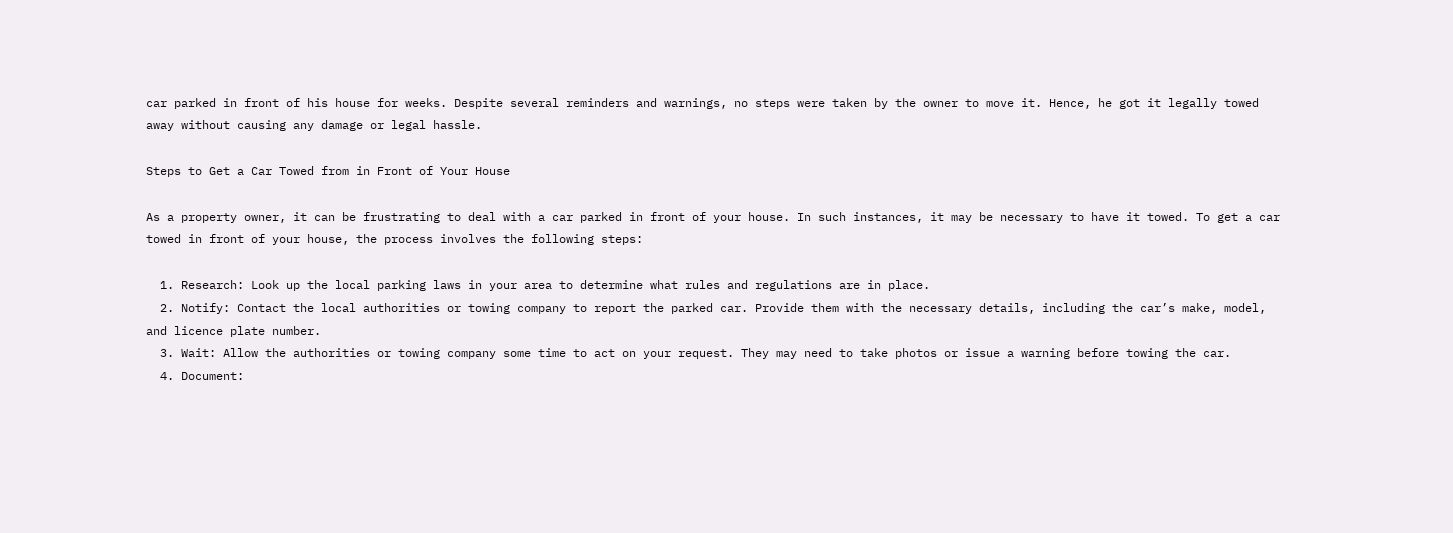car parked in front of his house for weeks. Despite several reminders and warnings, no steps were taken by the owner to move it. Hence, he got it legally towed away without causing any damage or legal hassle.

Steps to Get a Car Towed from in Front of Your House

As a property owner, it can be frustrating to deal with a car parked in front of your house. In such instances, it may be necessary to have it towed. To get a car towed in front of your house, the process involves the following steps:

  1. Research: Look up the local parking laws in your area to determine what rules and regulations are in place.
  2. Notify: Contact the local authorities or towing company to report the parked car. Provide them with the necessary details, including the car’s make, model, and licence plate number.
  3. Wait: Allow the authorities or towing company some time to act on your request. They may need to take photos or issue a warning before towing the car.
  4. Document: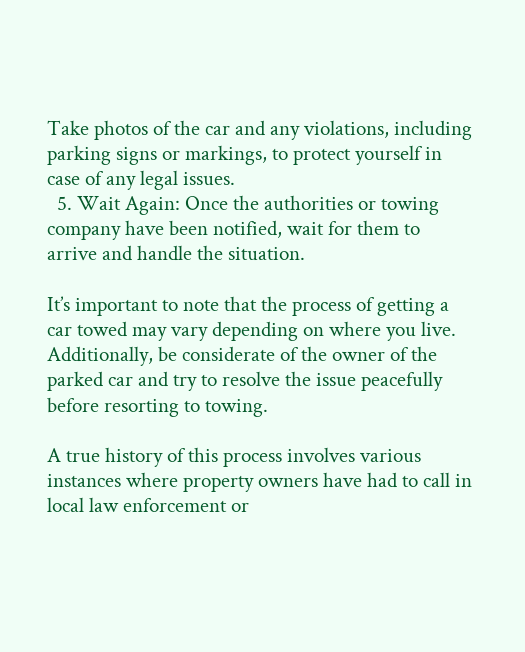Take photos of the car and any violations, including parking signs or markings, to protect yourself in case of any legal issues.
  5. Wait Again: Once the authorities or towing company have been notified, wait for them to arrive and handle the situation.

It’s important to note that the process of getting a car towed may vary depending on where you live. Additionally, be considerate of the owner of the parked car and try to resolve the issue peacefully before resorting to towing.

A true history of this process involves various instances where property owners have had to call in local law enforcement or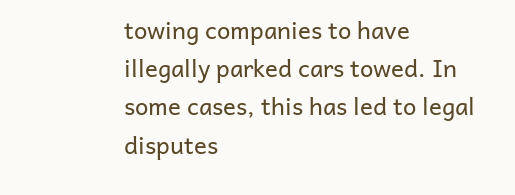towing companies to have illegally parked cars towed. In some cases, this has led to legal disputes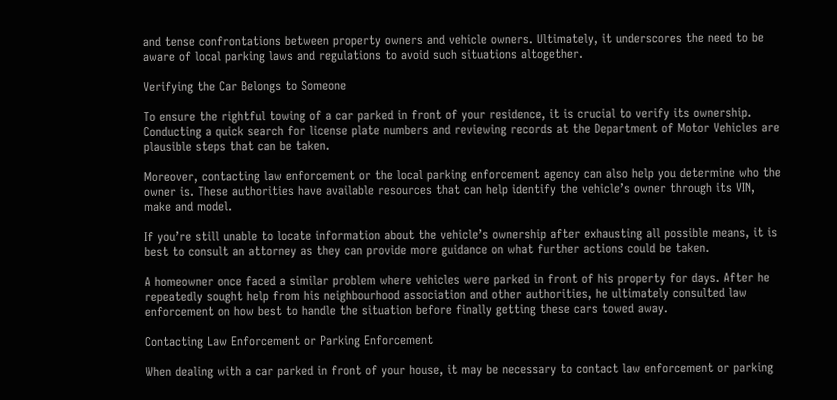and tense confrontations between property owners and vehicle owners. Ultimately, it underscores the need to be aware of local parking laws and regulations to avoid such situations altogether.

Verifying the Car Belongs to Someone

To ensure the rightful towing of a car parked in front of your residence, it is crucial to verify its ownership. Conducting a quick search for license plate numbers and reviewing records at the Department of Motor Vehicles are plausible steps that can be taken.

Moreover, contacting law enforcement or the local parking enforcement agency can also help you determine who the owner is. These authorities have available resources that can help identify the vehicle’s owner through its VIN, make and model.

If you’re still unable to locate information about the vehicle’s ownership after exhausting all possible means, it is best to consult an attorney as they can provide more guidance on what further actions could be taken.

A homeowner once faced a similar problem where vehicles were parked in front of his property for days. After he repeatedly sought help from his neighbourhood association and other authorities, he ultimately consulted law enforcement on how best to handle the situation before finally getting these cars towed away.

Contacting Law Enforcement or Parking Enforcement

When dealing with a car parked in front of your house, it may be necessary to contact law enforcement or parking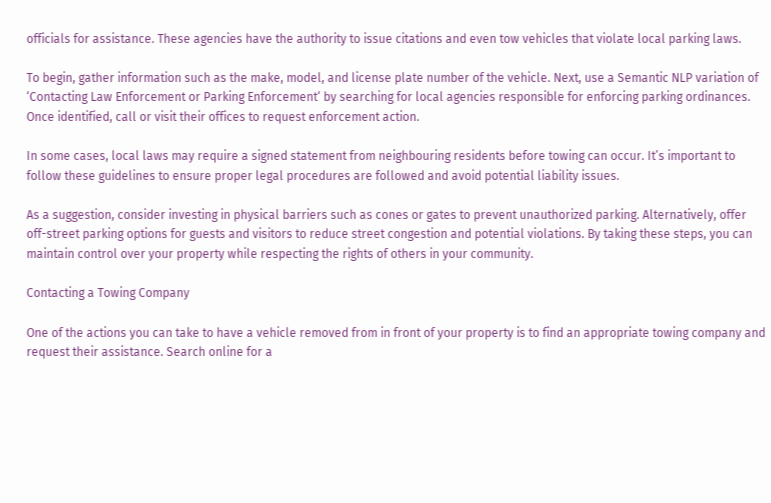officials for assistance. These agencies have the authority to issue citations and even tow vehicles that violate local parking laws.

To begin, gather information such as the make, model, and license plate number of the vehicle. Next, use a Semantic NLP variation of ‘Contacting Law Enforcement or Parking Enforcement‘ by searching for local agencies responsible for enforcing parking ordinances. Once identified, call or visit their offices to request enforcement action.

In some cases, local laws may require a signed statement from neighbouring residents before towing can occur. It’s important to follow these guidelines to ensure proper legal procedures are followed and avoid potential liability issues.

As a suggestion, consider investing in physical barriers such as cones or gates to prevent unauthorized parking. Alternatively, offer off-street parking options for guests and visitors to reduce street congestion and potential violations. By taking these steps, you can maintain control over your property while respecting the rights of others in your community.

Contacting a Towing Company

One of the actions you can take to have a vehicle removed from in front of your property is to find an appropriate towing company and request their assistance. Search online for a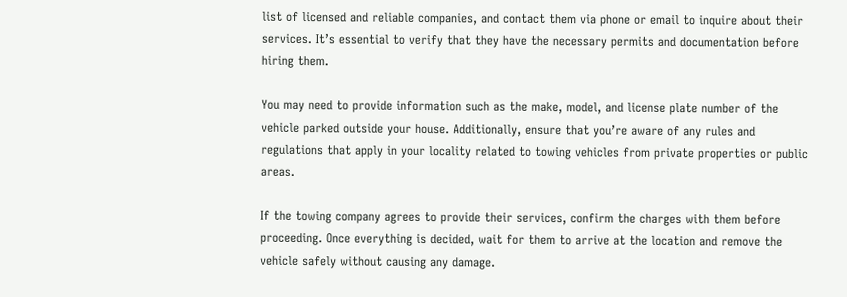list of licensed and reliable companies, and contact them via phone or email to inquire about their services. It’s essential to verify that they have the necessary permits and documentation before hiring them.

You may need to provide information such as the make, model, and license plate number of the vehicle parked outside your house. Additionally, ensure that you’re aware of any rules and regulations that apply in your locality related to towing vehicles from private properties or public areas.

If the towing company agrees to provide their services, confirm the charges with them before proceeding. Once everything is decided, wait for them to arrive at the location and remove the vehicle safely without causing any damage.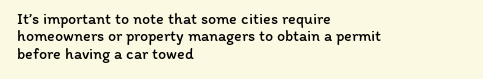It’s important to note that some cities require homeowners or property managers to obtain a permit before having a car towed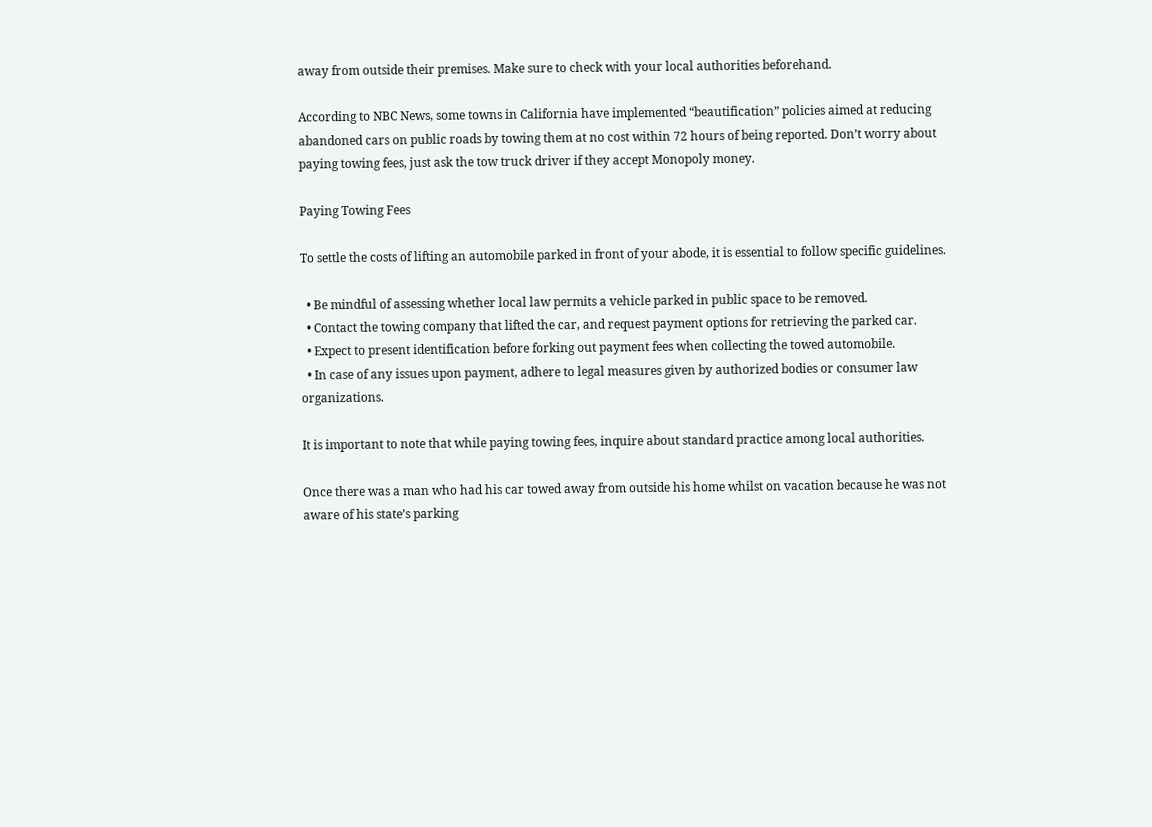away from outside their premises. Make sure to check with your local authorities beforehand.

According to NBC News, some towns in California have implemented “beautification” policies aimed at reducing abandoned cars on public roads by towing them at no cost within 72 hours of being reported. Don’t worry about paying towing fees, just ask the tow truck driver if they accept Monopoly money.

Paying Towing Fees

To settle the costs of lifting an automobile parked in front of your abode, it is essential to follow specific guidelines.

  • Be mindful of assessing whether local law permits a vehicle parked in public space to be removed.
  • Contact the towing company that lifted the car, and request payment options for retrieving the parked car.
  • Expect to present identification before forking out payment fees when collecting the towed automobile.
  • In case of any issues upon payment, adhere to legal measures given by authorized bodies or consumer law organizations.

It is important to note that while paying towing fees, inquire about standard practice among local authorities.

Once there was a man who had his car towed away from outside his home whilst on vacation because he was not aware of his state’s parking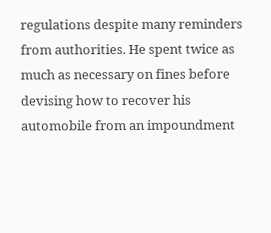regulations despite many reminders from authorities. He spent twice as much as necessary on fines before devising how to recover his automobile from an impoundment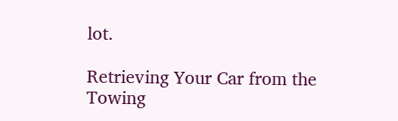lot.

Retrieving Your Car from the Towing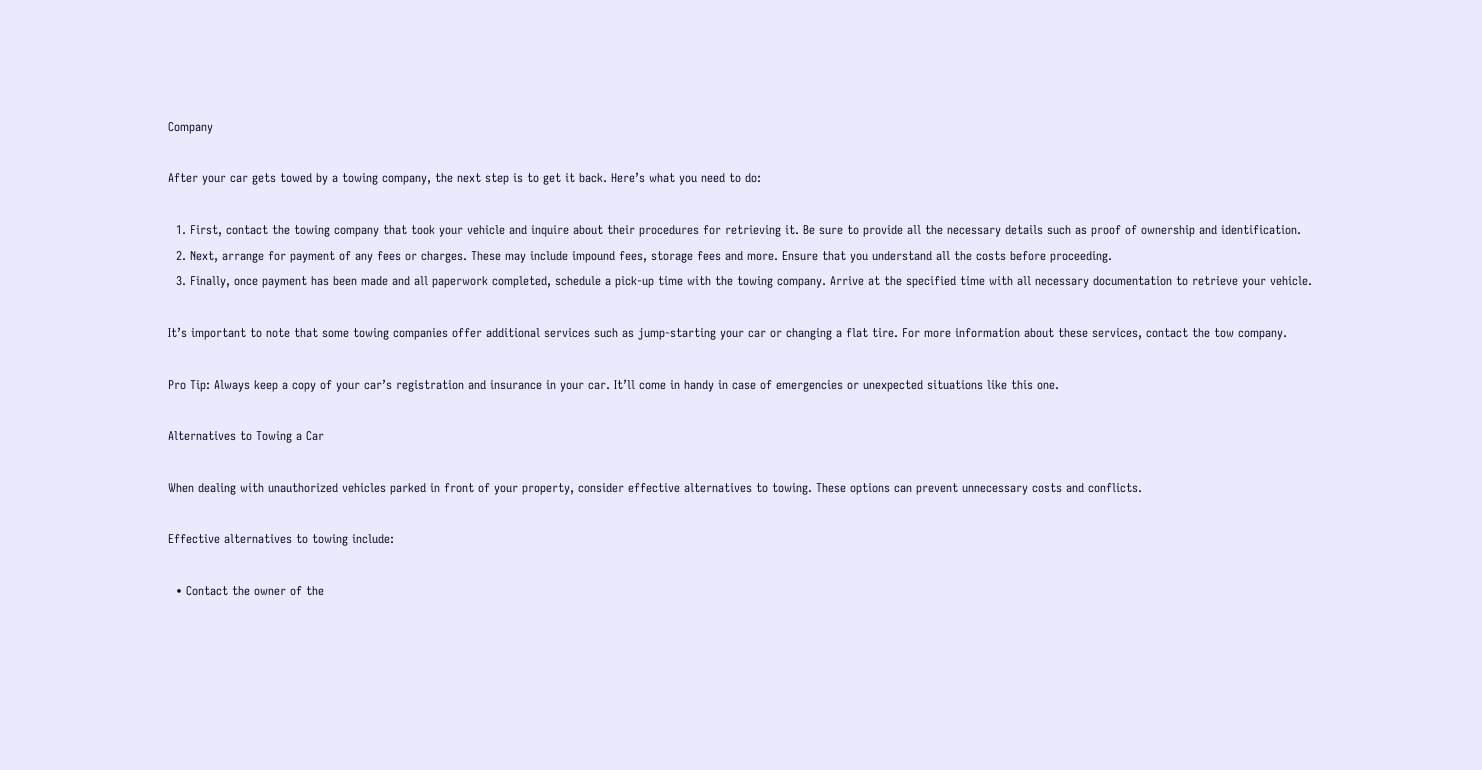Company

After your car gets towed by a towing company, the next step is to get it back. Here’s what you need to do:

  1. First, contact the towing company that took your vehicle and inquire about their procedures for retrieving it. Be sure to provide all the necessary details such as proof of ownership and identification.
  2. Next, arrange for payment of any fees or charges. These may include impound fees, storage fees and more. Ensure that you understand all the costs before proceeding.
  3. Finally, once payment has been made and all paperwork completed, schedule a pick-up time with the towing company. Arrive at the specified time with all necessary documentation to retrieve your vehicle.

It’s important to note that some towing companies offer additional services such as jump-starting your car or changing a flat tire. For more information about these services, contact the tow company.

Pro Tip: Always keep a copy of your car’s registration and insurance in your car. It’ll come in handy in case of emergencies or unexpected situations like this one.

Alternatives to Towing a Car

When dealing with unauthorized vehicles parked in front of your property, consider effective alternatives to towing. These options can prevent unnecessary costs and conflicts.

Effective alternatives to towing include:

  • Contact the owner of the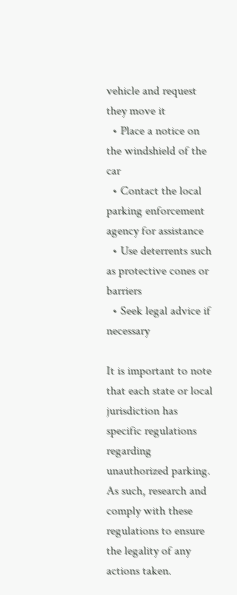vehicle and request they move it
  • Place a notice on the windshield of the car
  • Contact the local parking enforcement agency for assistance
  • Use deterrents such as protective cones or barriers
  • Seek legal advice if necessary

It is important to note that each state or local jurisdiction has specific regulations regarding unauthorized parking. As such, research and comply with these regulations to ensure the legality of any actions taken.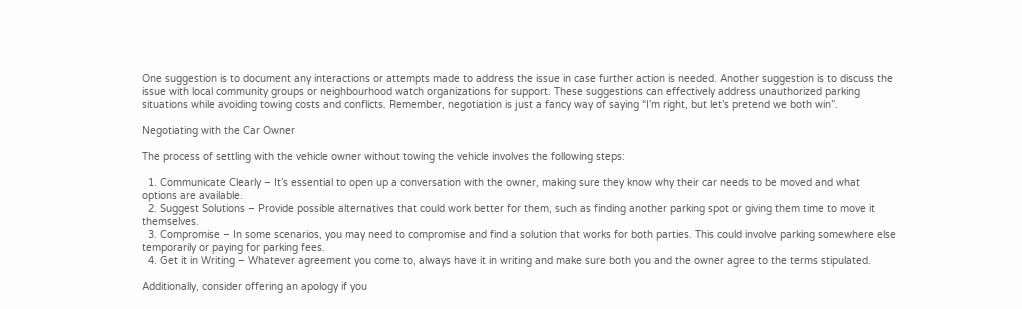One suggestion is to document any interactions or attempts made to address the issue in case further action is needed. Another suggestion is to discuss the issue with local community groups or neighbourhood watch organizations for support. These suggestions can effectively address unauthorized parking situations while avoiding towing costs and conflicts. Remember, negotiation is just a fancy way of saying “I’m right, but let’s pretend we both win”.

Negotiating with the Car Owner

The process of settling with the vehicle owner without towing the vehicle involves the following steps:

  1. Communicate Clearly – It’s essential to open up a conversation with the owner, making sure they know why their car needs to be moved and what options are available.
  2. Suggest Solutions – Provide possible alternatives that could work better for them, such as finding another parking spot or giving them time to move it themselves.
  3. Compromise – In some scenarios, you may need to compromise and find a solution that works for both parties. This could involve parking somewhere else temporarily or paying for parking fees.
  4. Get it in Writing – Whatever agreement you come to, always have it in writing and make sure both you and the owner agree to the terms stipulated.

Additionally, consider offering an apology if you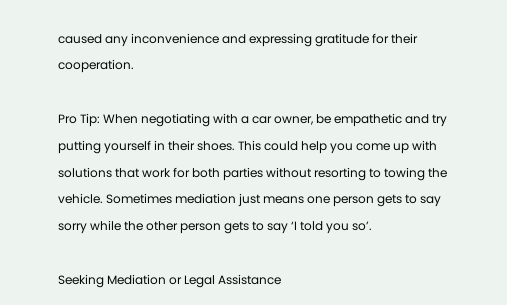caused any inconvenience and expressing gratitude for their cooperation.

Pro Tip: When negotiating with a car owner, be empathetic and try putting yourself in their shoes. This could help you come up with solutions that work for both parties without resorting to towing the vehicle. Sometimes mediation just means one person gets to say sorry while the other person gets to say ‘I told you so’.

Seeking Mediation or Legal Assistance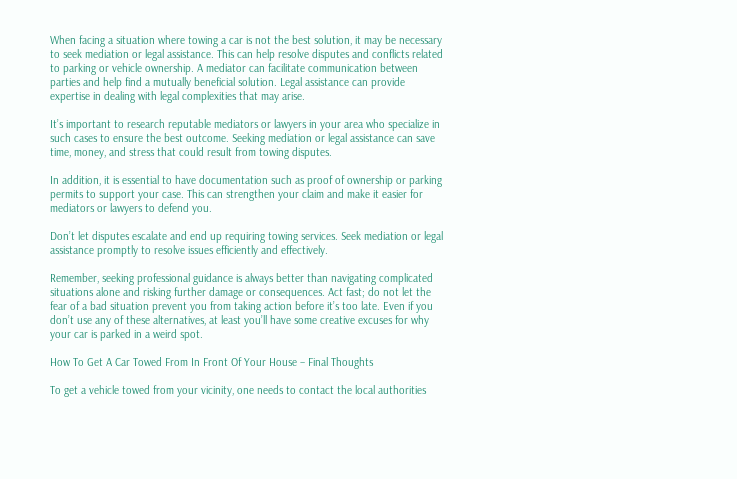When facing a situation where towing a car is not the best solution, it may be necessary to seek mediation or legal assistance. This can help resolve disputes and conflicts related to parking or vehicle ownership. A mediator can facilitate communication between parties and help find a mutually beneficial solution. Legal assistance can provide expertise in dealing with legal complexities that may arise.

It’s important to research reputable mediators or lawyers in your area who specialize in such cases to ensure the best outcome. Seeking mediation or legal assistance can save time, money, and stress that could result from towing disputes.

In addition, it is essential to have documentation such as proof of ownership or parking permits to support your case. This can strengthen your claim and make it easier for mediators or lawyers to defend you.

Don’t let disputes escalate and end up requiring towing services. Seek mediation or legal assistance promptly to resolve issues efficiently and effectively.

Remember, seeking professional guidance is always better than navigating complicated situations alone and risking further damage or consequences. Act fast; do not let the fear of a bad situation prevent you from taking action before it’s too late. Even if you don’t use any of these alternatives, at least you’ll have some creative excuses for why your car is parked in a weird spot.

How To Get A Car Towed From In Front Of Your House – Final Thoughts

To get a vehicle towed from your vicinity, one needs to contact the local authorities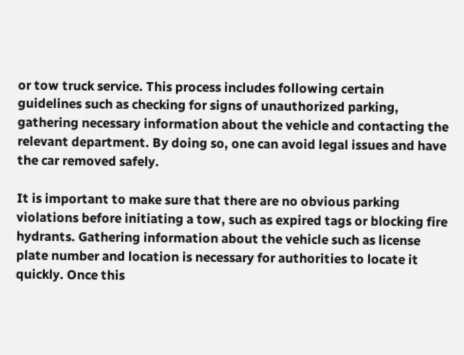or tow truck service. This process includes following certain guidelines such as checking for signs of unauthorized parking, gathering necessary information about the vehicle and contacting the relevant department. By doing so, one can avoid legal issues and have the car removed safely.

It is important to make sure that there are no obvious parking violations before initiating a tow, such as expired tags or blocking fire hydrants. Gathering information about the vehicle such as license plate number and location is necessary for authorities to locate it quickly. Once this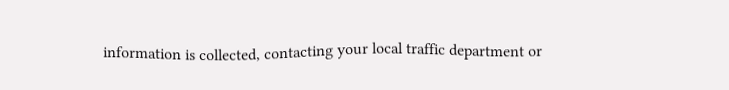information is collected, contacting your local traffic department or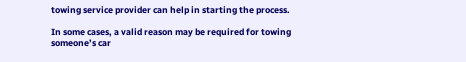towing service provider can help in starting the process.

In some cases, a valid reason may be required for towing someone’s car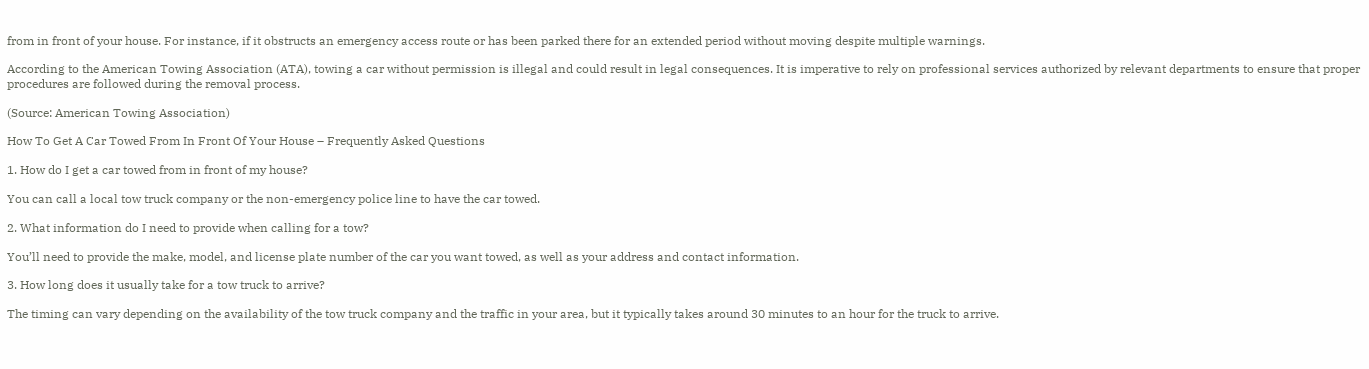from in front of your house. For instance, if it obstructs an emergency access route or has been parked there for an extended period without moving despite multiple warnings.

According to the American Towing Association (ATA), towing a car without permission is illegal and could result in legal consequences. It is imperative to rely on professional services authorized by relevant departments to ensure that proper procedures are followed during the removal process.

(Source: American Towing Association)

How To Get A Car Towed From In Front Of Your House – Frequently Asked Questions

1. How do I get a car towed from in front of my house?

You can call a local tow truck company or the non-emergency police line to have the car towed.

2. What information do I need to provide when calling for a tow?

You’ll need to provide the make, model, and license plate number of the car you want towed, as well as your address and contact information.

3. How long does it usually take for a tow truck to arrive?

The timing can vary depending on the availability of the tow truck company and the traffic in your area, but it typically takes around 30 minutes to an hour for the truck to arrive.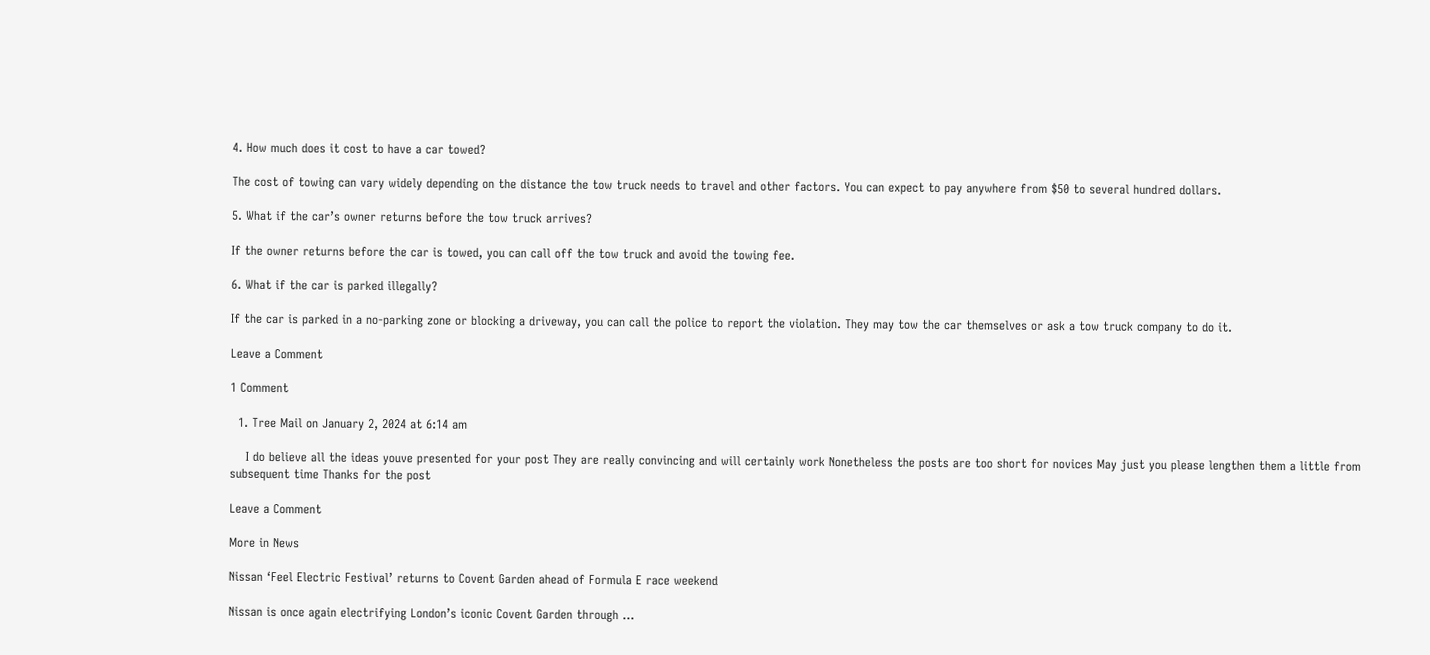4. How much does it cost to have a car towed?

The cost of towing can vary widely depending on the distance the tow truck needs to travel and other factors. You can expect to pay anywhere from $50 to several hundred dollars.

5. What if the car’s owner returns before the tow truck arrives?

If the owner returns before the car is towed, you can call off the tow truck and avoid the towing fee.

6. What if the car is parked illegally?

If the car is parked in a no-parking zone or blocking a driveway, you can call the police to report the violation. They may tow the car themselves or ask a tow truck company to do it.

Leave a Comment

1 Comment

  1. Tree Mail on January 2, 2024 at 6:14 am

    I do believe all the ideas youve presented for your post They are really convincing and will certainly work Nonetheless the posts are too short for novices May just you please lengthen them a little from subsequent time Thanks for the post

Leave a Comment

More in News

Nissan ‘Feel Electric Festival’ returns to Covent Garden ahead of Formula E race weekend

Nissan is once again electrifying London’s iconic Covent Garden through ...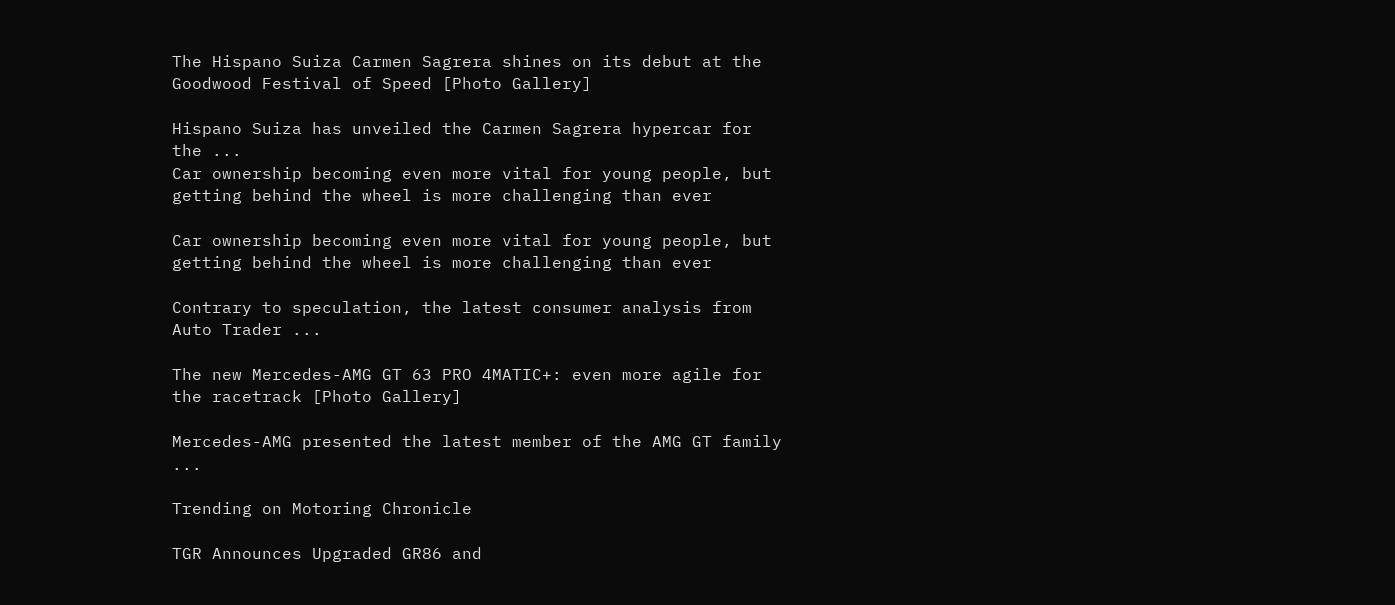The Hispano Suiza Carmen Sagrera shines on its debut at the Goodwood Festival of Speed [Photo Gallery]

Hispano Suiza has unveiled the Carmen Sagrera hypercar for the ...
Car ownership becoming even more vital for young people, but getting behind the wheel is more challenging than ever

Car ownership becoming even more vital for young people, but getting behind the wheel is more challenging than ever

Contrary to speculation, the latest consumer analysis from Auto Trader ...

The new Mercedes-AMG GT 63 PRO 4MATIC+: even more agile for the racetrack [Photo Gallery]

Mercedes-AMG presented the latest member of the AMG GT family ...

Trending on Motoring Chronicle

TGR Announces Upgraded GR86 and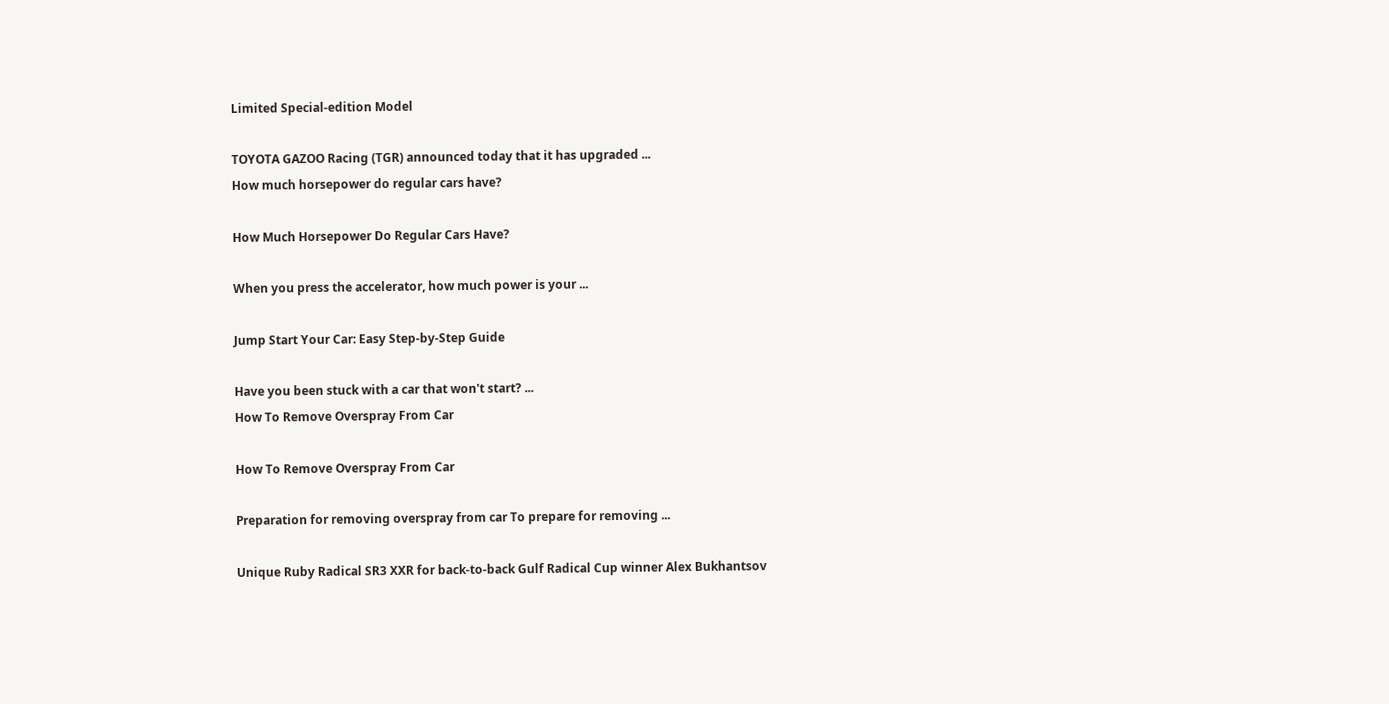Limited Special-edition Model

TOYOTA GAZOO Racing (TGR) announced today that it has upgraded ...
How much horsepower do regular cars have?

How Much Horsepower Do Regular Cars Have?

When you press the accelerator, how much power is your ...

Jump Start Your Car: Easy Step-by-Step Guide

Have you been stuck with a car that won't start? ...
How To Remove Overspray From Car

How To Remove Overspray From Car

Preparation for removing overspray from car To prepare for removing ...

Unique Ruby Radical SR3 XXR for back-to-back Gulf Radical Cup winner Alex Bukhantsov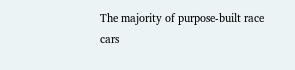The majority of purpose-built race cars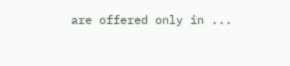are offered only in ...